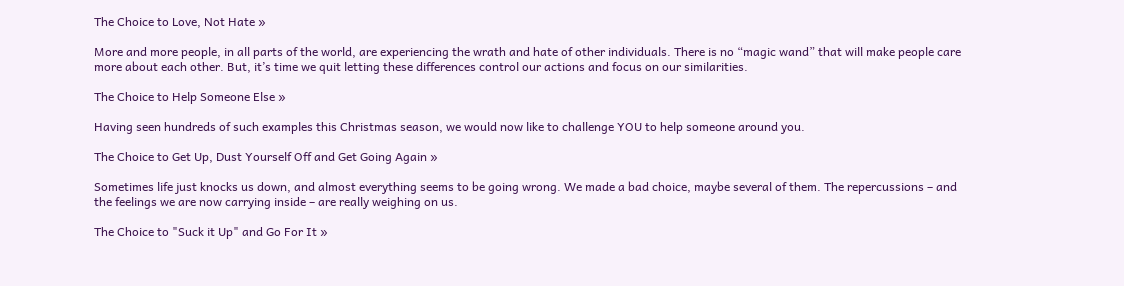The Choice to Love, Not Hate »

More and more people, in all parts of the world, are experiencing the wrath and hate of other individuals. There is no “magic wand” that will make people care more about each other. But, it’s time we quit letting these differences control our actions and focus on our similarities.

The Choice to Help Someone Else »

Having seen hundreds of such examples this Christmas season, we would now like to challenge YOU to help someone around you.

The Choice to Get Up, Dust Yourself Off and Get Going Again »

Sometimes life just knocks us down, and almost everything seems to be going wrong. We made a bad choice, maybe several of them. The repercussions – and the feelings we are now carrying inside – are really weighing on us.

The Choice to "Suck it Up" and Go For It »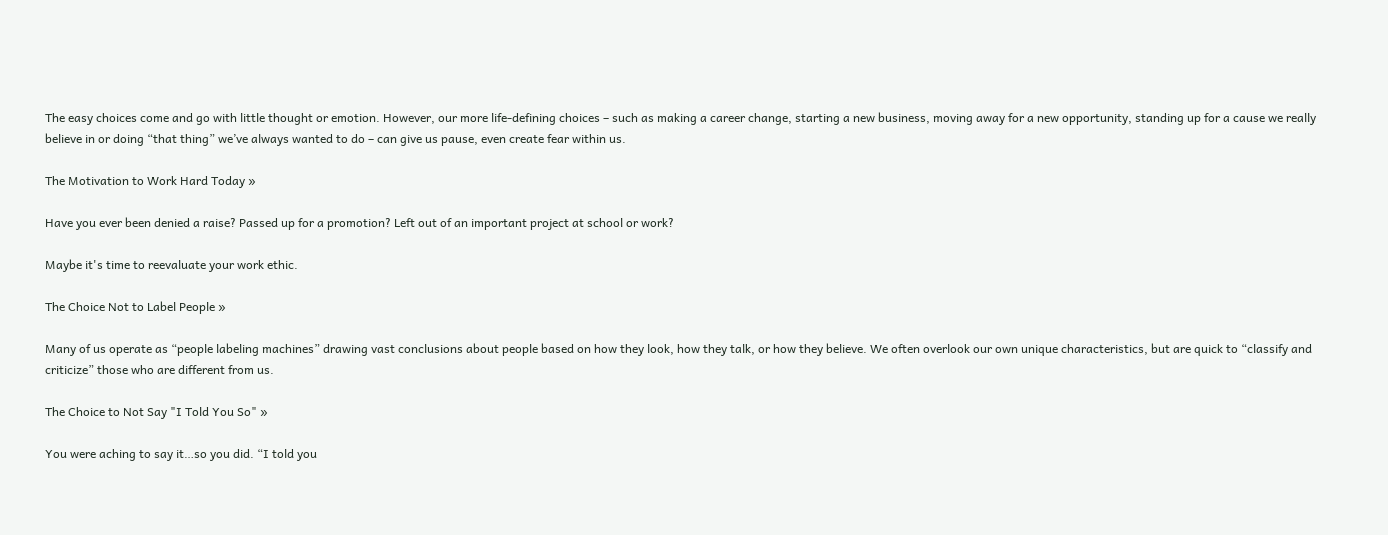The easy choices come and go with little thought or emotion. However, our more life-defining choices – such as making a career change, starting a new business, moving away for a new opportunity, standing up for a cause we really believe in or doing “that thing” we’ve always wanted to do – can give us pause, even create fear within us.

The Motivation to Work Hard Today »

Have you ever been denied a raise? Passed up for a promotion? Left out of an important project at school or work?

Maybe it's time to reevaluate your work ethic.

The Choice Not to Label People »

Many of us operate as “people labeling machines” drawing vast conclusions about people based on how they look, how they talk, or how they believe. We often overlook our own unique characteristics, but are quick to “classify and criticize” those who are different from us.

The Choice to Not Say "I Told You So" »

You were aching to say it…so you did. “I told you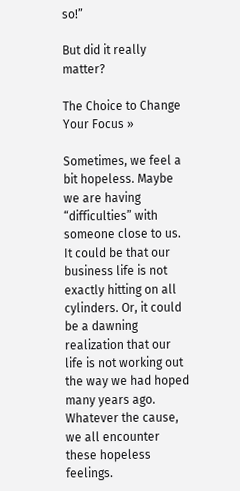so!”

But did it really matter?

The Choice to Change Your Focus »

Sometimes, we feel a bit hopeless. Maybe we are having “difficulties” with someone close to us. It could be that our business life is not exactly hitting on all cylinders. Or, it could be a dawning realization that our life is not working out the way we had hoped many years ago. Whatever the cause, we all encounter these hopeless feelings.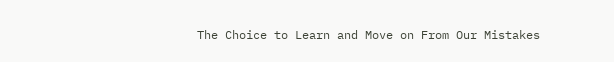The Choice to Learn and Move on From Our Mistakes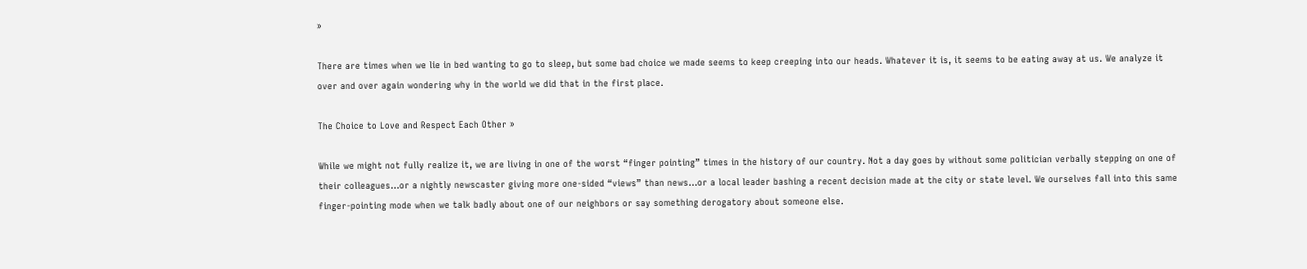»

There are times when we lie in bed wanting to go to sleep, but some bad choice we made seems to keep creeping into our heads. Whatever it is, it seems to be eating away at us. We analyze it over and over again wondering why in the world we did that in the first place.

The Choice to Love and Respect Each Other »

While we might not fully realize it, we are living in one of the worst “finger pointing” times in the history of our country. Not a day goes by without some politician verbally stepping on one of their colleagues…or a nightly newscaster giving more one-sided “views” than news…or a local leader bashing a recent decision made at the city or state level. We ourselves fall into this same finger-pointing mode when we talk badly about one of our neighbors or say something derogatory about someone else.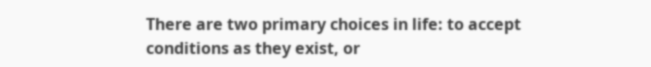There are two primary choices in life: to accept conditions as they exist, or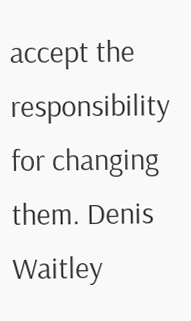accept the responsibility for changing them. Denis Waitley